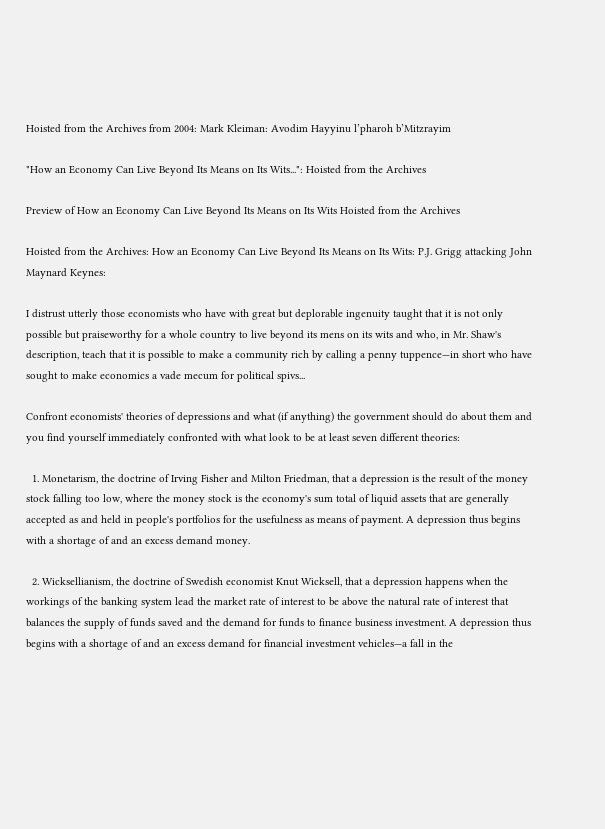Hoisted from the Archives from 2004: Mark Kleiman: Avodim Hayyinu l’pharoh b’Mitzrayim

"How an Economy Can Live Beyond Its Means on Its Wits...": Hoisted from the Archives

Preview of How an Economy Can Live Beyond Its Means on Its Wits Hoisted from the Archives

Hoisted from the Archives: How an Economy Can Live Beyond Its Means on Its Wits: P.J. Grigg attacking John Maynard Keynes:

I distrust utterly those economists who have with great but deplorable ingenuity taught that it is not only possible but praiseworthy for a whole country to live beyond its mens on its wits and who, in Mr. Shaw's description, teach that it is possible to make a community rich by calling a penny tuppence—in short who have sought to make economics a vade mecum for political spivs...

Confront economists' theories of depressions and what (if anything) the government should do about them and you find yourself immediately confronted with what look to be at least seven different theories:

  1. Monetarism, the doctrine of Irving Fisher and Milton Friedman, that a depression is the result of the money stock falling too low, where the money stock is the economy's sum total of liquid assets that are generally accepted as and held in people's portfolios for the usefulness as means of payment. A depression thus begins with a shortage of and an excess demand money.

  2. Wicksellianism, the doctrine of Swedish economist Knut Wicksell, that a depression happens when the workings of the banking system lead the market rate of interest to be above the natural rate of interest that balances the supply of funds saved and the demand for funds to finance business investment. A depression thus begins with a shortage of and an excess demand for financial investment vehicles—a fall in the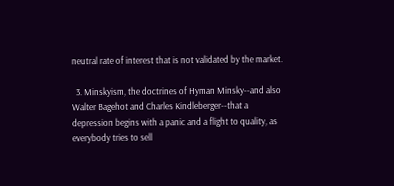neutral rate of interest that is not validated by the market.

  3. Minskyism, the doctrines of Hyman Minsky--and also Walter Bagehot and Charles Kindleberger--that a depression begins with a panic and a flight to quality, as everybody tries to sell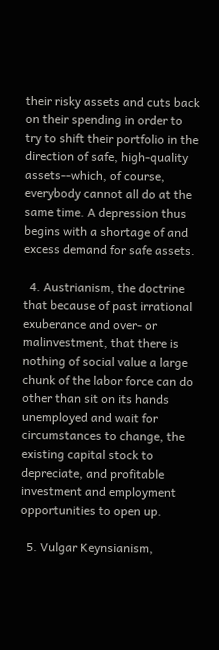their risky assets and cuts back on their spending in order to try to shift their portfolio in the direction of safe, high-quality assets--which, of course, everybody cannot all do at the same time. A depression thus begins with a shortage of and excess demand for safe assets.

  4. Austrianism, the doctrine that because of past irrational exuberance and over- or malinvestment, that there is nothing of social value a large chunk of the labor force can do other than sit on its hands unemployed and wait for circumstances to change, the existing capital stock to depreciate, and profitable investment and employment opportunities to open up.

  5. Vulgar Keynsianism,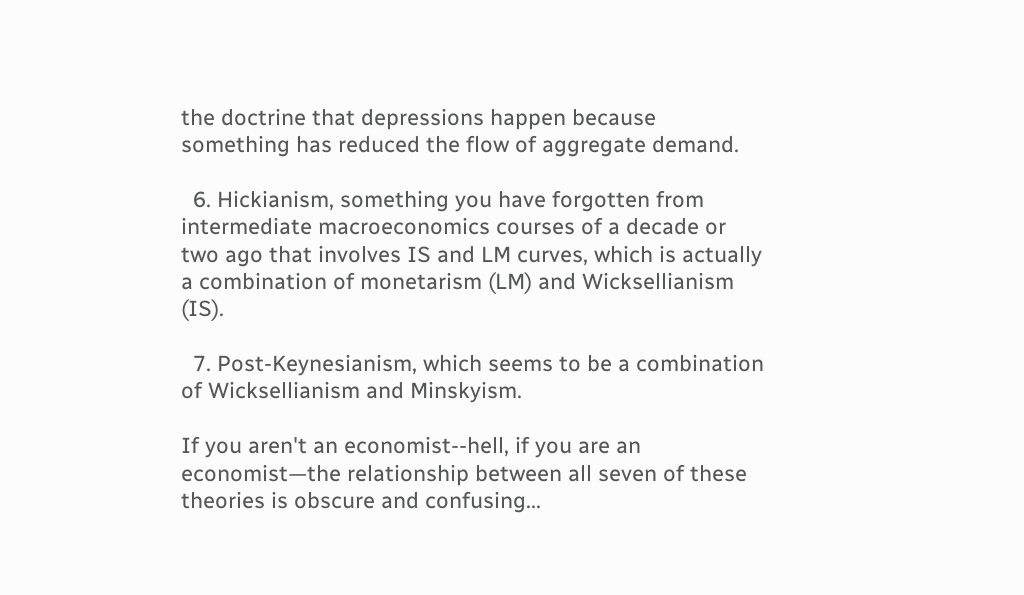the doctrine that depressions happen because something has reduced the flow of aggregate demand.

  6. Hickianism, something you have forgotten from intermediate macroeconomics courses of a decade or two ago that involves IS and LM curves, which is actually a combination of monetarism (LM) and Wicksellianism (IS).

  7. Post-Keynesianism, which seems to be a combination of Wicksellianism and Minskyism.

If you aren't an economist--hell, if you are an economist—the relationship between all seven of these theories is obscure and confusing...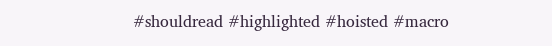#shouldread #highlighted #hoisted #macro